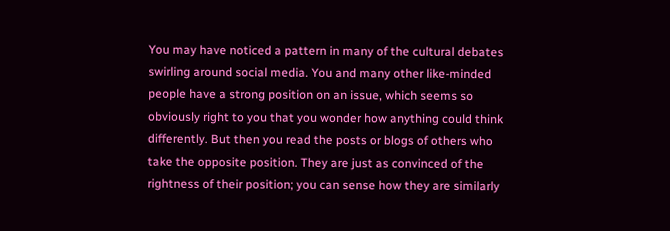You may have noticed a pattern in many of the cultural debates swirling around social media. You and many other like-minded people have a strong position on an issue, which seems so obviously right to you that you wonder how anything could think differently. But then you read the posts or blogs of others who take the opposite position. They are just as convinced of the rightness of their position; you can sense how they are similarly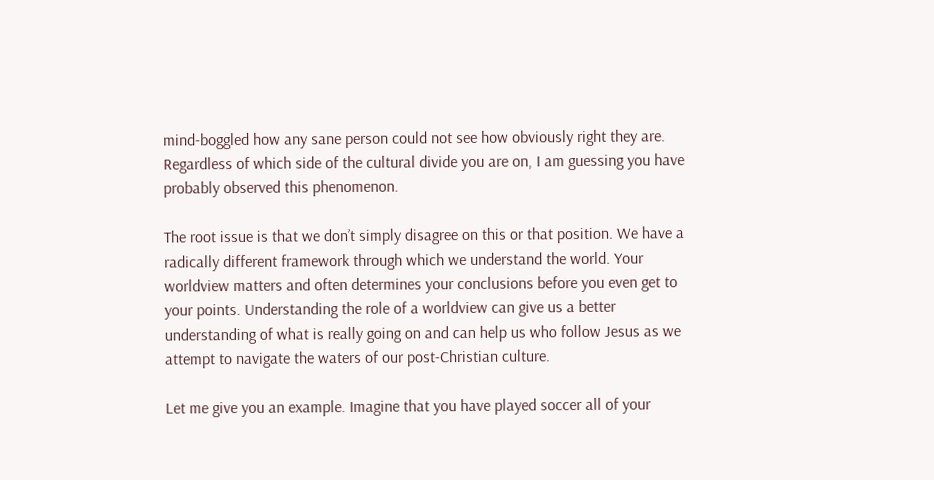mind-boggled how any sane person could not see how obviously right they are. Regardless of which side of the cultural divide you are on, I am guessing you have probably observed this phenomenon.

The root issue is that we don’t simply disagree on this or that position. We have a radically different framework through which we understand the world. Your worldview matters and often determines your conclusions before you even get to your points. Understanding the role of a worldview can give us a better understanding of what is really going on and can help us who follow Jesus as we attempt to navigate the waters of our post-Christian culture.

Let me give you an example. Imagine that you have played soccer all of your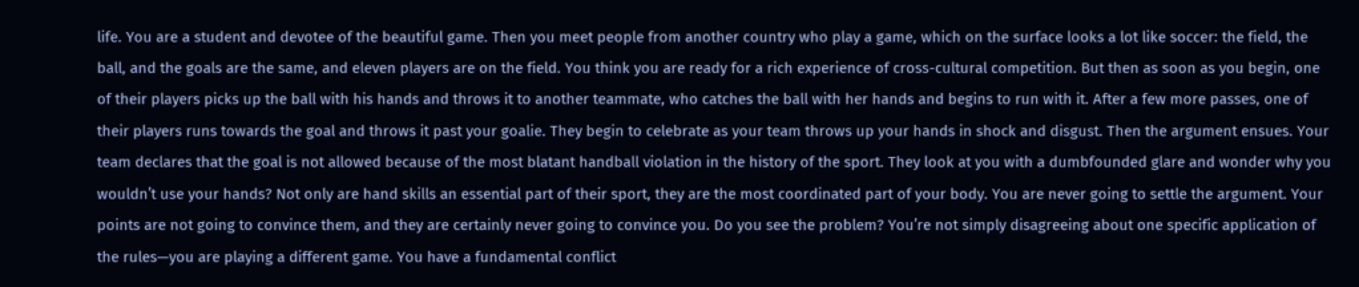life. You are a student and devotee of the beautiful game. Then you meet people from another country who play a game, which on the surface looks a lot like soccer: the field, the ball, and the goals are the same, and eleven players are on the field. You think you are ready for a rich experience of cross-cultural competition. But then as soon as you begin, one of their players picks up the ball with his hands and throws it to another teammate, who catches the ball with her hands and begins to run with it. After a few more passes, one of their players runs towards the goal and throws it past your goalie. They begin to celebrate as your team throws up your hands in shock and disgust. Then the argument ensues. Your team declares that the goal is not allowed because of the most blatant handball violation in the history of the sport. They look at you with a dumbfounded glare and wonder why you wouldn’t use your hands? Not only are hand skills an essential part of their sport, they are the most coordinated part of your body. You are never going to settle the argument. Your points are not going to convince them, and they are certainly never going to convince you. Do you see the problem? You’re not simply disagreeing about one specific application of the rules—you are playing a different game. You have a fundamental conflict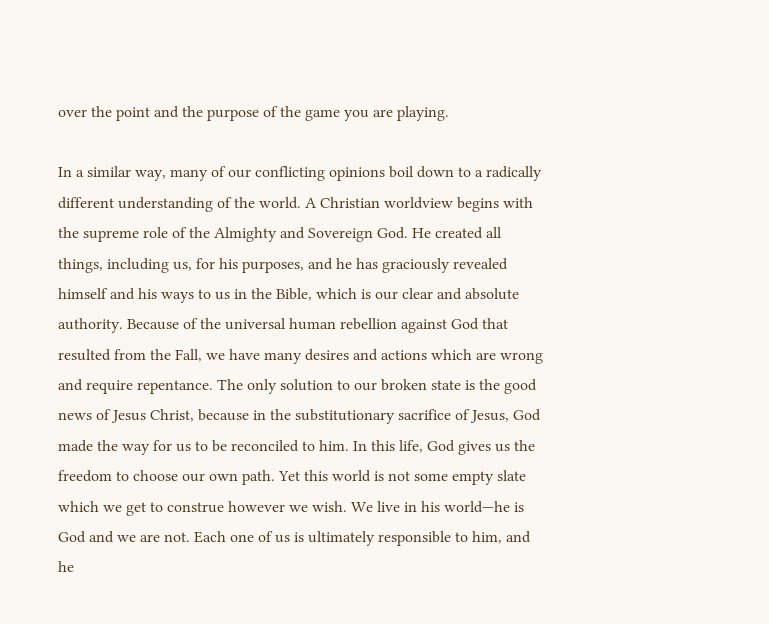over the point and the purpose of the game you are playing.

In a similar way, many of our conflicting opinions boil down to a radically different understanding of the world. A Christian worldview begins with the supreme role of the Almighty and Sovereign God. He created all things, including us, for his purposes, and he has graciously revealed himself and his ways to us in the Bible, which is our clear and absolute authority. Because of the universal human rebellion against God that resulted from the Fall, we have many desires and actions which are wrong and require repentance. The only solution to our broken state is the good news of Jesus Christ, because in the substitutionary sacrifice of Jesus, God made the way for us to be reconciled to him. In this life, God gives us the freedom to choose our own path. Yet this world is not some empty slate which we get to construe however we wish. We live in his world—he is God and we are not. Each one of us is ultimately responsible to him, and he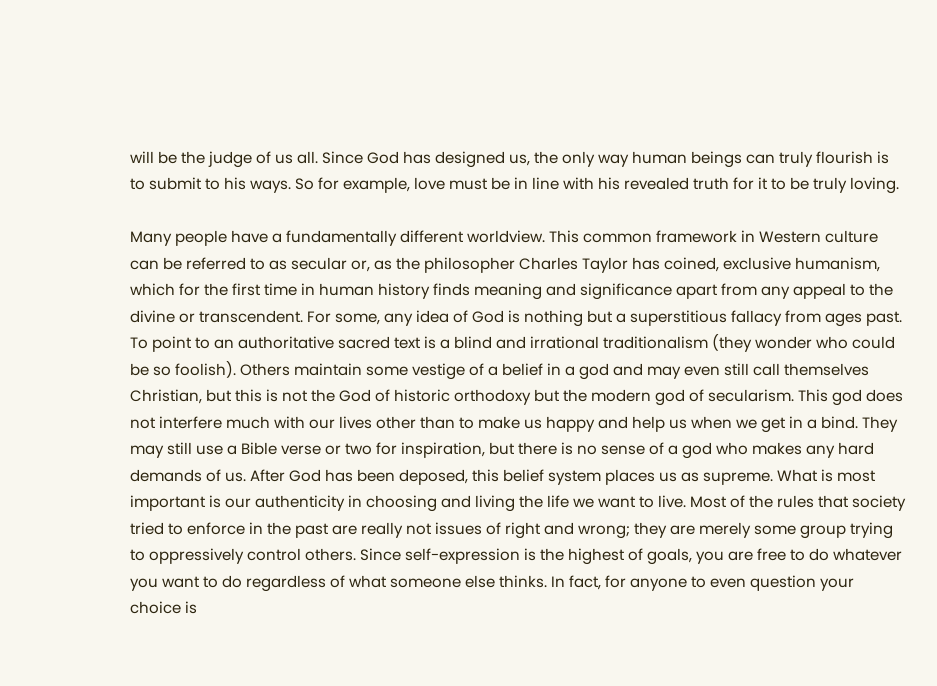will be the judge of us all. Since God has designed us, the only way human beings can truly flourish is to submit to his ways. So for example, love must be in line with his revealed truth for it to be truly loving.

Many people have a fundamentally different worldview. This common framework in Western culture can be referred to as secular or, as the philosopher Charles Taylor has coined, exclusive humanism, which for the first time in human history finds meaning and significance apart from any appeal to the divine or transcendent. For some, any idea of God is nothing but a superstitious fallacy from ages past. To point to an authoritative sacred text is a blind and irrational traditionalism (they wonder who could be so foolish). Others maintain some vestige of a belief in a god and may even still call themselves Christian, but this is not the God of historic orthodoxy but the modern god of secularism. This god does not interfere much with our lives other than to make us happy and help us when we get in a bind. They may still use a Bible verse or two for inspiration, but there is no sense of a god who makes any hard demands of us. After God has been deposed, this belief system places us as supreme. What is most important is our authenticity in choosing and living the life we want to live. Most of the rules that society tried to enforce in the past are really not issues of right and wrong; they are merely some group trying to oppressively control others. Since self-expression is the highest of goals, you are free to do whatever you want to do regardless of what someone else thinks. In fact, for anyone to even question your choice is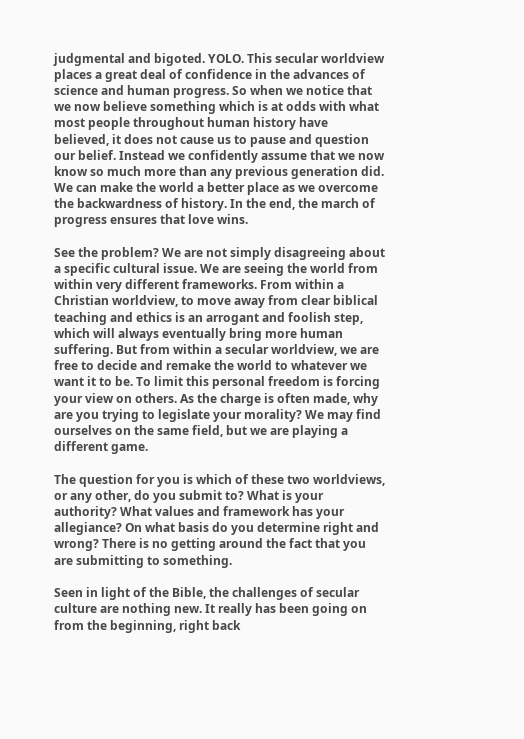judgmental and bigoted. YOLO. This secular worldview places a great deal of confidence in the advances of science and human progress. So when we notice that we now believe something which is at odds with what most people throughout human history have believed, it does not cause us to pause and question our belief. Instead we confidently assume that we now know so much more than any previous generation did. We can make the world a better place as we overcome the backwardness of history. In the end, the march of progress ensures that love wins.

See the problem? We are not simply disagreeing about a specific cultural issue. We are seeing the world from within very different frameworks. From within a Christian worldview, to move away from clear biblical teaching and ethics is an arrogant and foolish step, which will always eventually bring more human suffering. But from within a secular worldview, we are free to decide and remake the world to whatever we want it to be. To limit this personal freedom is forcing your view on others. As the charge is often made, why are you trying to legislate your morality? We may find ourselves on the same field, but we are playing a different game.

The question for you is which of these two worldviews, or any other, do you submit to? What is your authority? What values and framework has your allegiance? On what basis do you determine right and wrong? There is no getting around the fact that you are submitting to something.

Seen in light of the Bible, the challenges of secular culture are nothing new. It really has been going on from the beginning, right back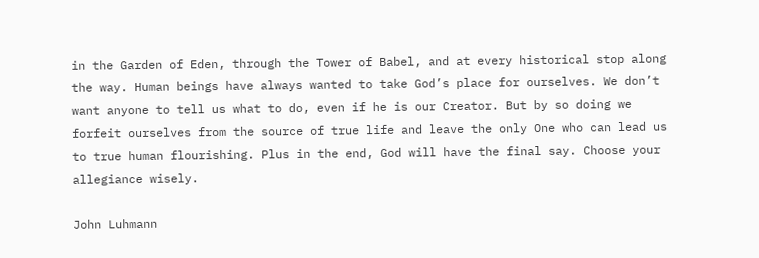in the Garden of Eden, through the Tower of Babel, and at every historical stop along the way. Human beings have always wanted to take God’s place for ourselves. We don’t want anyone to tell us what to do, even if he is our Creator. But by so doing we forfeit ourselves from the source of true life and leave the only One who can lead us to true human flourishing. Plus in the end, God will have the final say. Choose your allegiance wisely.

John Luhmann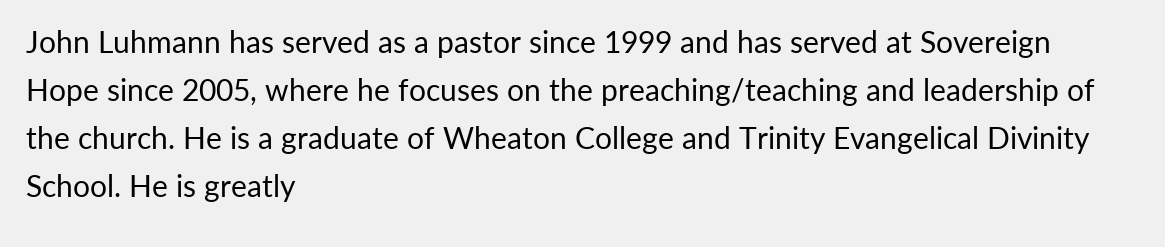John Luhmann has served as a pastor since 1999 and has served at Sovereign Hope since 2005, where he focuses on the preaching/teaching and leadership of the church. He is a graduate of Wheaton College and Trinity Evangelical Divinity School. He is greatly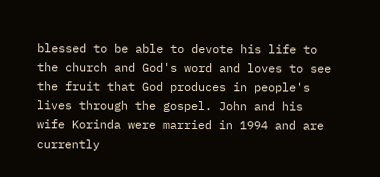blessed to be able to devote his life to the church and God's word and loves to see the fruit that God produces in people's lives through the gospel. John and his wife Korinda were married in 1994 and are currently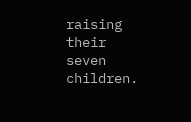raising their seven children.